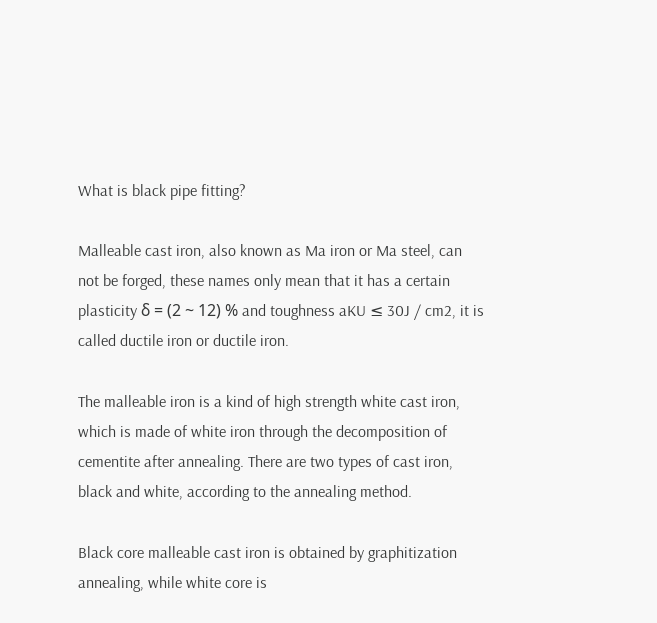What is black pipe fitting?

Malleable cast iron, also known as Ma iron or Ma steel, can not be forged, these names only mean that it has a certain plasticity δ = (2 ~ 12) % and toughness aKU ≤ 30J / cm2, it is called ductile iron or ductile iron.

The malleable iron is a kind of high strength white cast iron, which is made of white iron through the decomposition of cementite after annealing. There are two types of cast iron, black and white, according to the annealing method.

Black core malleable cast iron is obtained by graphitization annealing, while white core is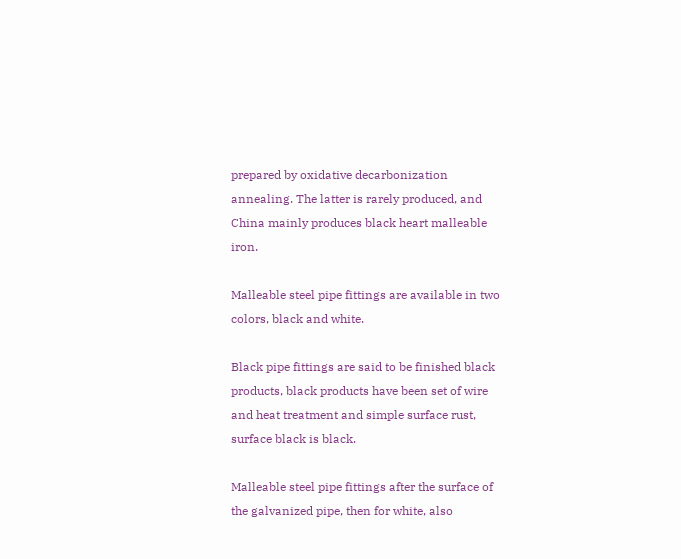prepared by oxidative decarbonization annealing. The latter is rarely produced, and China mainly produces black heart malleable iron.

Malleable steel pipe fittings are available in two colors, black and white.

Black pipe fittings are said to be finished black products, black products have been set of wire and heat treatment and simple surface rust, surface black is black.

Malleable steel pipe fittings after the surface of the galvanized pipe, then for white, also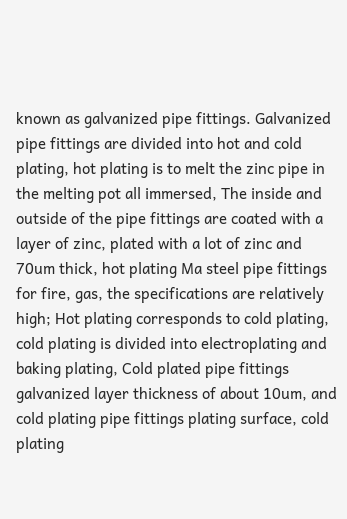known as galvanized pipe fittings. Galvanized pipe fittings are divided into hot and cold plating, hot plating is to melt the zinc pipe in the melting pot all immersed, The inside and outside of the pipe fittings are coated with a layer of zinc, plated with a lot of zinc and 70um thick, hot plating Ma steel pipe fittings for fire, gas, the specifications are relatively high; Hot plating corresponds to cold plating, cold plating is divided into electroplating and baking plating, Cold plated pipe fittings galvanized layer thickness of about 10um, and cold plating pipe fittings plating surface, cold plating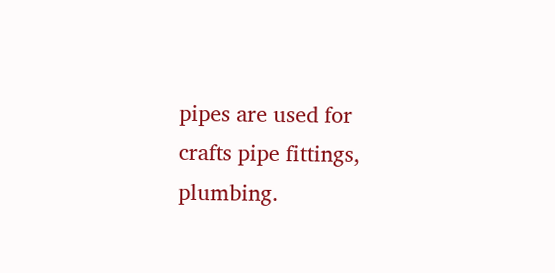pipes are used for crafts pipe fittings, plumbing.